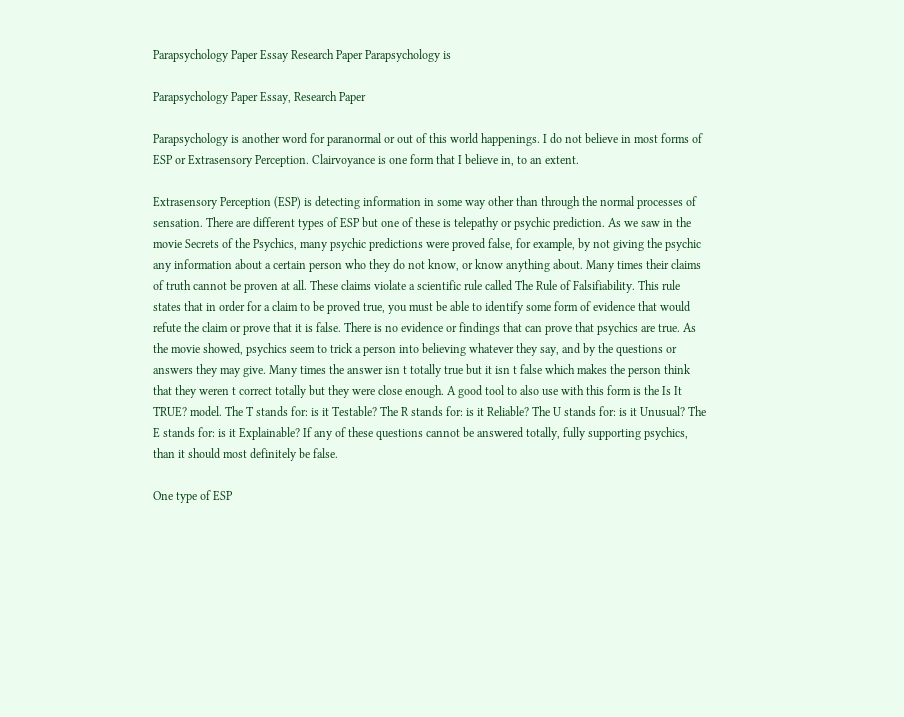Parapsychology Paper Essay Research Paper Parapsychology is

Parapsychology Paper Essay, Research Paper

Parapsychology is another word for paranormal or out of this world happenings. I do not believe in most forms of ESP or Extrasensory Perception. Clairvoyance is one form that I believe in, to an extent.

Extrasensory Perception (ESP) is detecting information in some way other than through the normal processes of sensation. There are different types of ESP but one of these is telepathy or psychic prediction. As we saw in the movie Secrets of the Psychics, many psychic predictions were proved false, for example, by not giving the psychic any information about a certain person who they do not know, or know anything about. Many times their claims of truth cannot be proven at all. These claims violate a scientific rule called The Rule of Falsifiability. This rule states that in order for a claim to be proved true, you must be able to identify some form of evidence that would refute the claim or prove that it is false. There is no evidence or findings that can prove that psychics are true. As the movie showed, psychics seem to trick a person into believing whatever they say, and by the questions or answers they may give. Many times the answer isn t totally true but it isn t false which makes the person think that they weren t correct totally but they were close enough. A good tool to also use with this form is the Is It TRUE? model. The T stands for: is it Testable? The R stands for: is it Reliable? The U stands for: is it Unusual? The E stands for: is it Explainable? If any of these questions cannot be answered totally, fully supporting psychics, than it should most definitely be false.

One type of ESP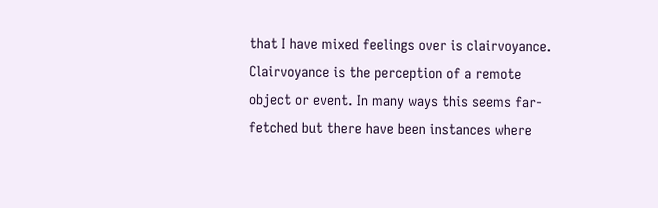that I have mixed feelings over is clairvoyance. Clairvoyance is the perception of a remote object or event. In many ways this seems far-fetched but there have been instances where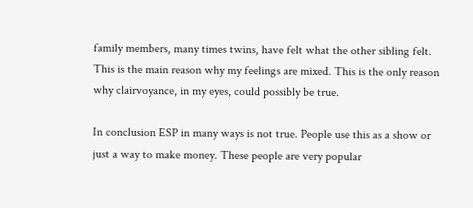family members, many times twins, have felt what the other sibling felt. This is the main reason why my feelings are mixed. This is the only reason why clairvoyance, in my eyes, could possibly be true.

In conclusion ESP in many ways is not true. People use this as a show or just a way to make money. These people are very popular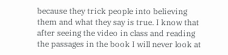because they trick people into believing them and what they say is true. I know that after seeing the video in class and reading the passages in the book I will never look at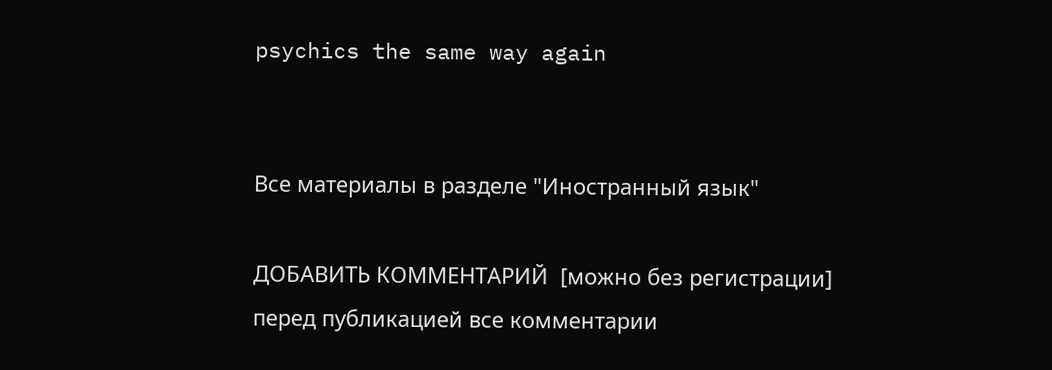psychics the same way again


Все материалы в разделе "Иностранный язык"

ДОБАВИТЬ КОММЕНТАРИЙ  [можно без регистрации]
перед публикацией все комментарии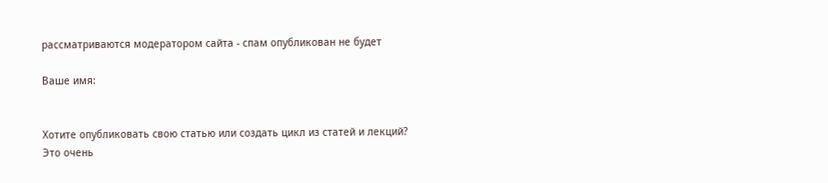рассматриваются модератором сайта - спам опубликован не будет

Ваше имя:


Хотите опубликовать свою статью или создать цикл из статей и лекций?
Это очень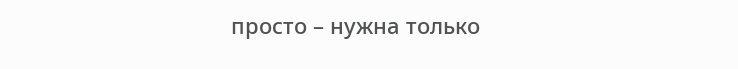просто – нужна только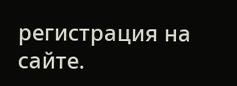регистрация на сайте.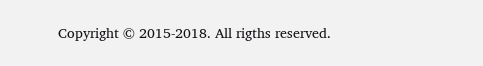Copyright © 2015-2018. All rigths reserved.